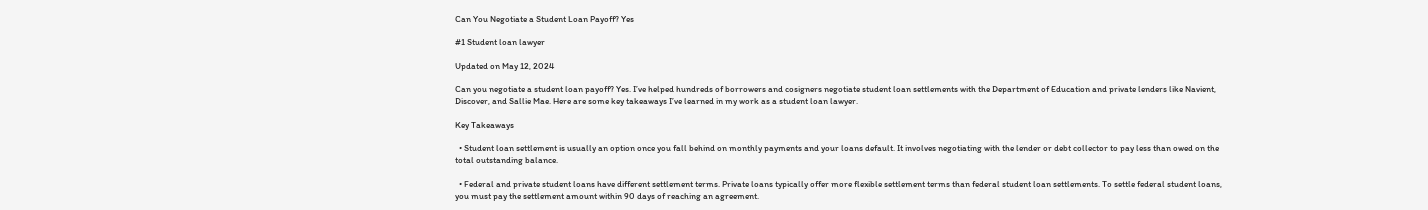Can You Negotiate a Student Loan Payoff? Yes

#1 Student loan lawyer

Updated on May 12, 2024

Can you negotiate a student loan payoff? Yes. I’ve helped hundreds of borrowers and cosigners negotiate student loan settlements with the Department of Education and private lenders like Navient, Discover, and Sallie Mae. Here are some key takeaways I’ve learned in my work as a student loan lawyer.

Key Takeaways

  • Student loan settlement is usually an option once you fall behind on monthly payments and your loans default. It involves negotiating with the lender or debt collector to pay less than owed on the total outstanding balance.

  • Federal and private student loans have different settlement terms. Private loans typically offer more flexible settlement terms than federal student loan settlements. To settle federal student loans, you must pay the settlement amount within 90 days of reaching an agreement.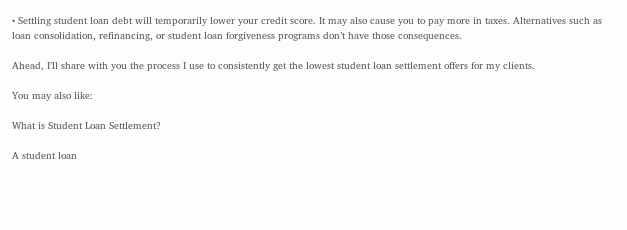• Settling student loan debt will temporarily lower your credit score. It may also cause you to pay more in taxes. Alternatives such as loan consolidation, refinancing, or student loan forgiveness programs don’t have those consequences.

Ahead, I’ll share with you the process I use to consistently get the lowest student loan settlement offers for my clients.

You may also like:

What is Student Loan Settlement?

A student loan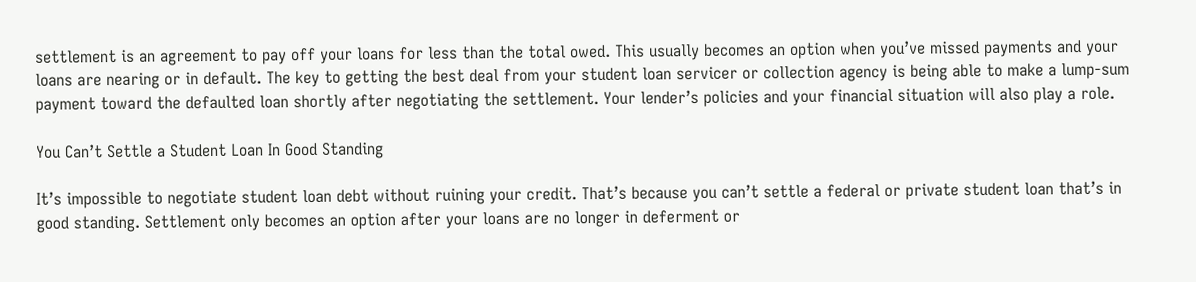settlement is an agreement to pay off your loans for less than the total owed. This usually becomes an option when you’ve missed payments and your loans are nearing or in default. The key to getting the best deal from your student loan servicer or collection agency is being able to make a lump-sum payment toward the defaulted loan shortly after negotiating the settlement. Your lender’s policies and your financial situation will also play a role.

You Can’t Settle a Student Loan In Good Standing

It’s impossible to negotiate student loan debt without ruining your credit. That’s because you can’t settle a federal or private student loan that’s in good standing. Settlement only becomes an option after your loans are no longer in deferment or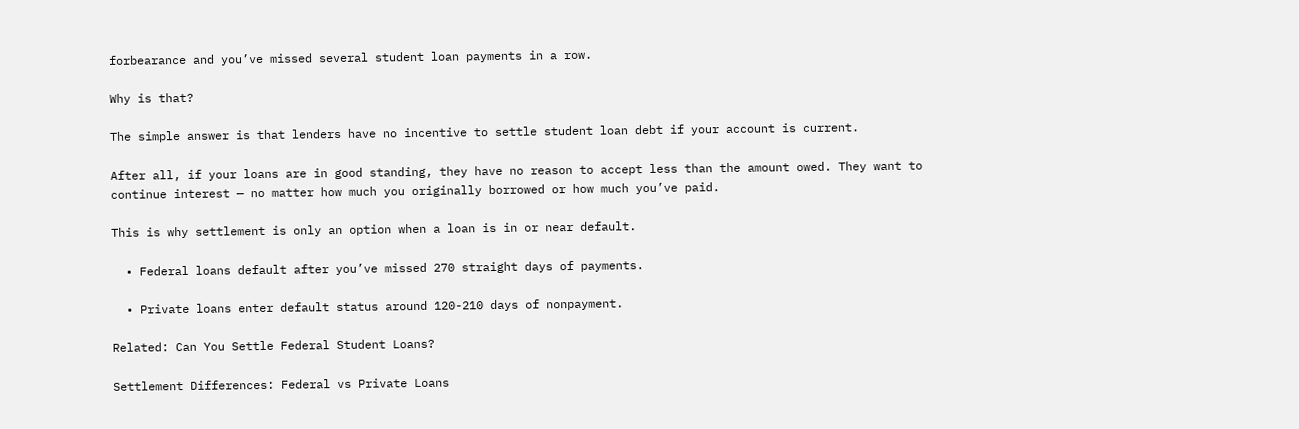forbearance and you’ve missed several student loan payments in a row.

Why is that?

The simple answer is that lenders have no incentive to settle student loan debt if your account is current.

After all, if your loans are in good standing, they have no reason to accept less than the amount owed. They want to continue interest — no matter how much you originally borrowed or how much you’ve paid.

This is why settlement is only an option when a loan is in or near default.

  • Federal loans default after you’ve missed 270 straight days of payments.

  • Private loans enter default status around 120-210 days of nonpayment.

Related: Can You Settle Federal Student Loans?

Settlement Differences: Federal vs Private Loans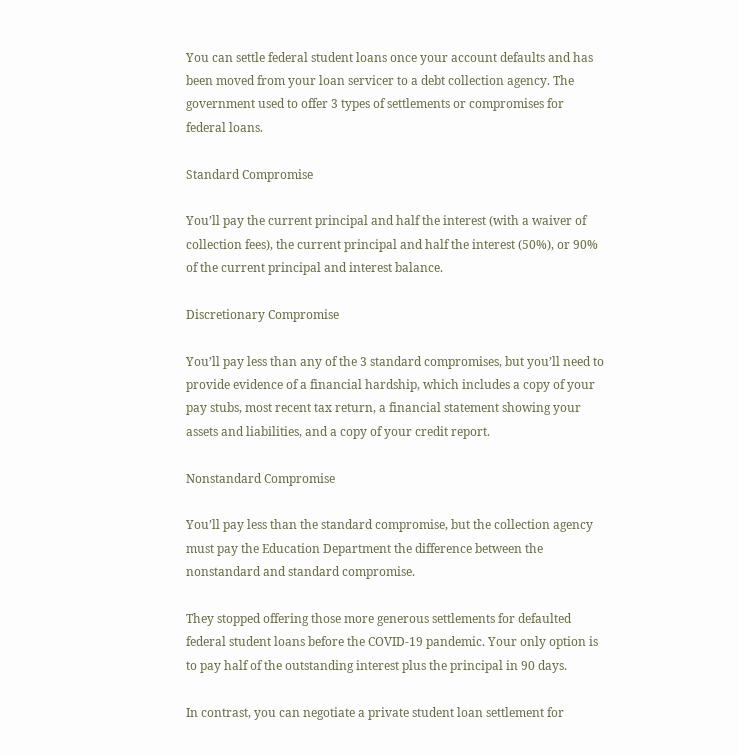You can settle federal student loans once your account defaults and has been moved from your loan servicer to a debt collection agency. The government used to offer 3 types of settlements or compromises for federal loans.

Standard Compromise

You’ll pay the current principal and half the interest (with a waiver of collection fees), the current principal and half the interest (50%), or 90% of the current principal and interest balance.

Discretionary Compromise

You’ll pay less than any of the 3 standard compromises, but you’ll need to provide evidence of a financial hardship, which includes a copy of your pay stubs, most recent tax return, a financial statement showing your assets and liabilities, and a copy of your credit report.

Nonstandard Compromise

You’ll pay less than the standard compromise, but the collection agency must pay the Education Department the difference between the nonstandard and standard compromise.

They stopped offering those more generous settlements for defaulted federal student loans before the COVID-19 pandemic. Your only option is to pay half of the outstanding interest plus the principal in 90 days.

In contrast, you can negotiate a private student loan settlement for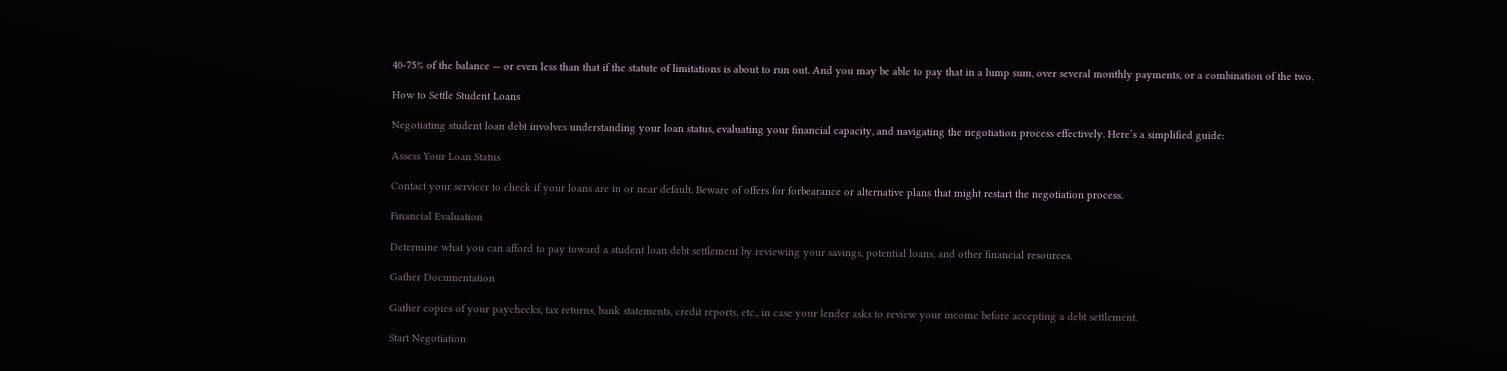40-75% of the balance — or even less than that if the statute of limitations is about to run out. And you may be able to pay that in a lump sum, over several monthly payments, or a combination of the two.

How to Settle Student Loans

Negotiating student loan debt involves understanding your loan status, evaluating your financial capacity, and navigating the negotiation process effectively. Here’s a simplified guide:

Assess Your Loan Status

Contact your servicer to check if your loans are in or near default. Beware of offers for forbearance or alternative plans that might restart the negotiation process.

Financial Evaluation

Determine what you can afford to pay toward a student loan debt settlement by reviewing your savings, potential loans, and other financial resources.

Gather Documentation

Gather copies of your paychecks, tax returns, bank statements, credit reports, etc., in case your lender asks to review your income before accepting a debt settlement.

Start Negotiation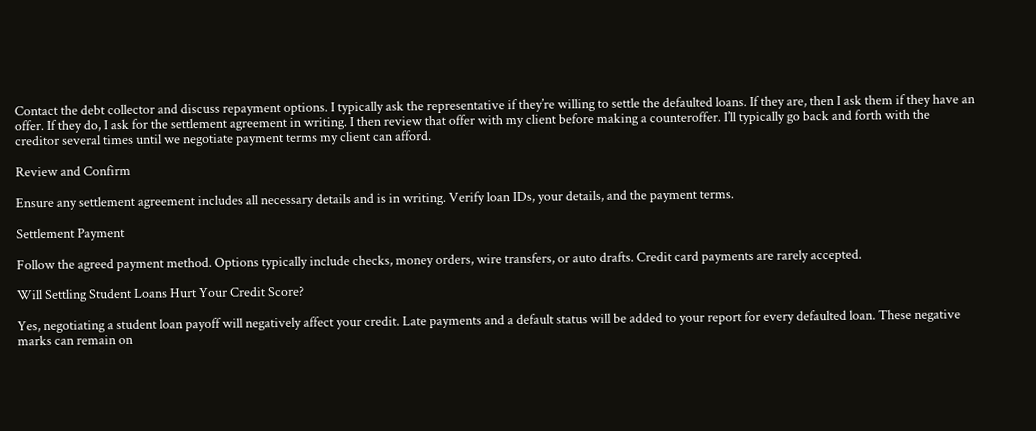Contact the debt collector and discuss repayment options. I typically ask the representative if they’re willing to settle the defaulted loans. If they are, then I ask them if they have an offer. If they do, I ask for the settlement agreement in writing. I then review that offer with my client before making a counteroffer. I’ll typically go back and forth with the creditor several times until we negotiate payment terms my client can afford.

Review and Confirm

Ensure any settlement agreement includes all necessary details and is in writing. Verify loan IDs, your details, and the payment terms.

Settlement Payment

Follow the agreed payment method. Options typically include checks, money orders, wire transfers, or auto drafts. Credit card payments are rarely accepted.

Will Settling Student Loans Hurt Your Credit Score?

Yes, negotiating a student loan payoff will negatively affect your credit. Late payments and a default status will be added to your report for every defaulted loan. These negative marks can remain on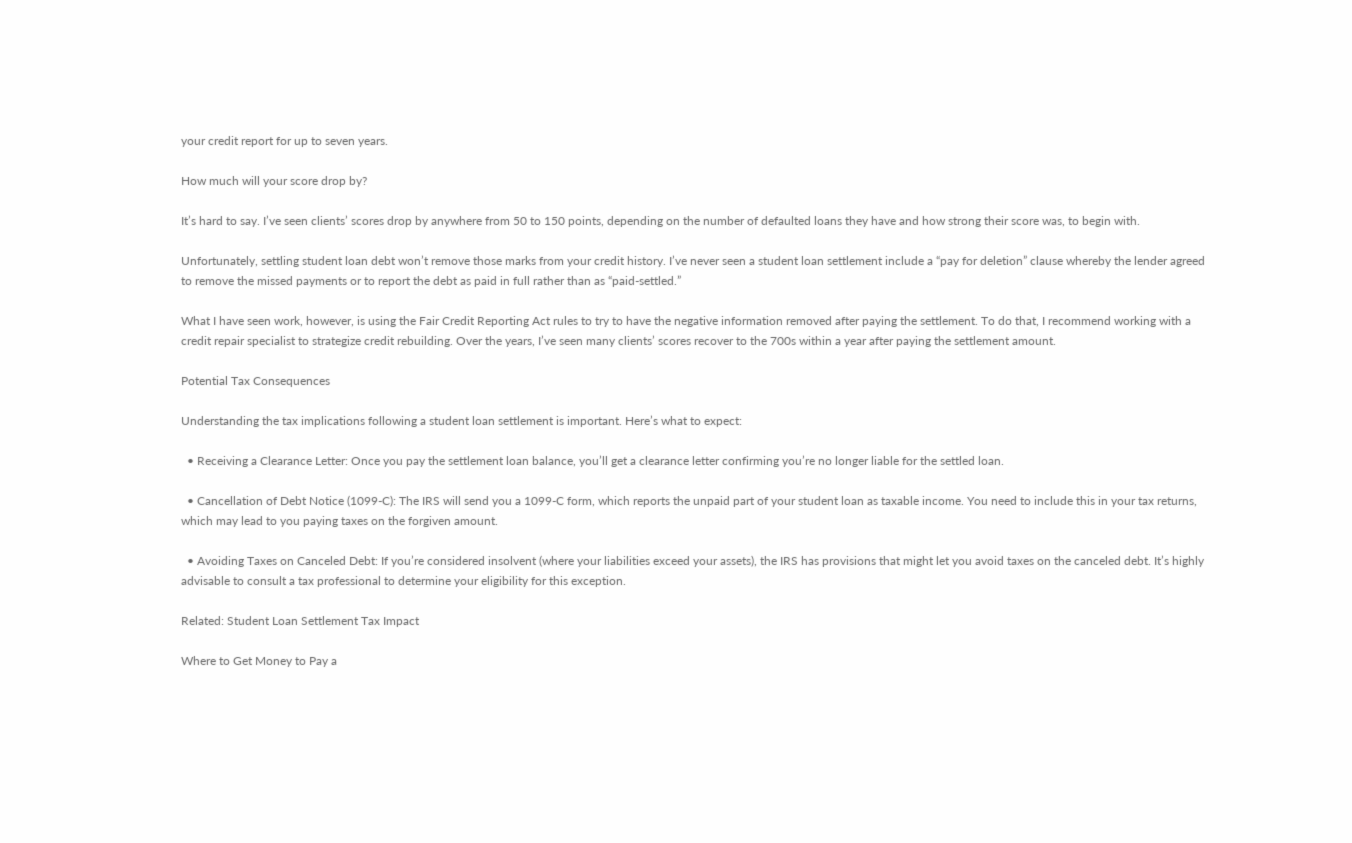your credit report for up to seven years.

How much will your score drop by?

It’s hard to say. I’ve seen clients’ scores drop by anywhere from 50 to 150 points, depending on the number of defaulted loans they have and how strong their score was, to begin with.

Unfortunately, settling student loan debt won’t remove those marks from your credit history. I’ve never seen a student loan settlement include a “pay for deletion” clause whereby the lender agreed to remove the missed payments or to report the debt as paid in full rather than as “paid-settled.”

What I have seen work, however, is using the Fair Credit Reporting Act rules to try to have the negative information removed after paying the settlement. To do that, I recommend working with a credit repair specialist to strategize credit rebuilding. Over the years, I’ve seen many clients’ scores recover to the 700s within a year after paying the settlement amount.

Potential Tax Consequences

Understanding the tax implications following a student loan settlement is important. Here’s what to expect:

  • Receiving a Clearance Letter: Once you pay the settlement loan balance, you’ll get a clearance letter confirming you’re no longer liable for the settled loan.

  • Cancellation of Debt Notice (1099-C): The IRS will send you a 1099-C form, which reports the unpaid part of your student loan as taxable income. You need to include this in your tax returns, which may lead to you paying taxes on the forgiven amount.

  • Avoiding Taxes on Canceled Debt: If you’re considered insolvent (where your liabilities exceed your assets), the IRS has provisions that might let you avoid taxes on the canceled debt. It’s highly advisable to consult a tax professional to determine your eligibility for this exception.

Related: Student Loan Settlement Tax Impact

Where to Get Money to Pay a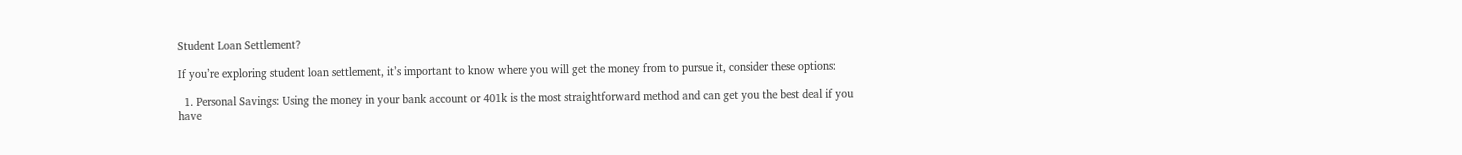Student Loan Settlement?

If you’re exploring student loan settlement, it’s important to know where you will get the money from to pursue it, consider these options:

  1. Personal Savings: Using the money in your bank account or 401k is the most straightforward method and can get you the best deal if you have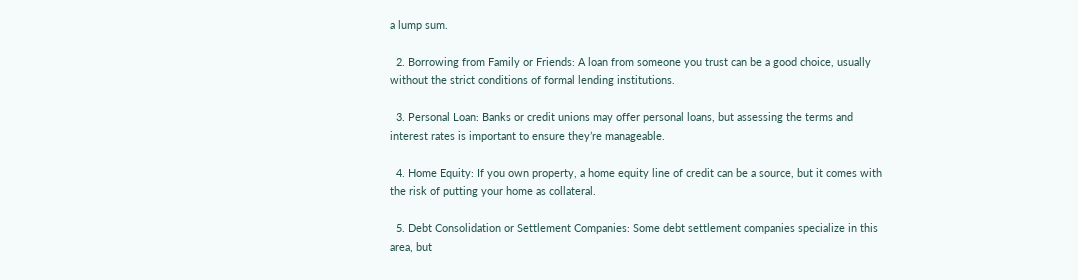a lump sum.

  2. Borrowing from Family or Friends: A loan from someone you trust can be a good choice, usually without the strict conditions of formal lending institutions.

  3. Personal Loan: Banks or credit unions may offer personal loans, but assessing the terms and interest rates is important to ensure they’re manageable.

  4. Home Equity: If you own property, a home equity line of credit can be a source, but it comes with the risk of putting your home as collateral.

  5. Debt Consolidation or Settlement Companies: Some debt settlement companies specialize in this area, but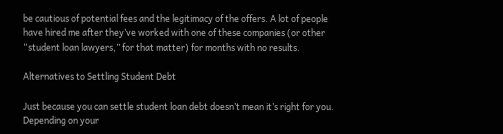be cautious of potential fees and the legitimacy of the offers. A lot of people have hired me after they’ve worked with one of these companies (or other “student loan lawyers,” for that matter) for months with no results.

Alternatives to Settling Student Debt

Just because you can settle student loan debt doesn’t mean it’s right for you. Depending on your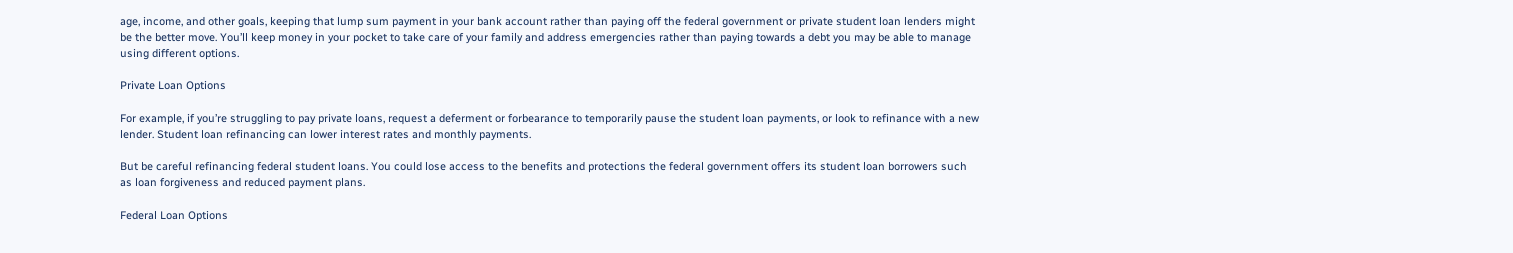age, income, and other goals, keeping that lump sum payment in your bank account rather than paying off the federal government or private student loan lenders might be the better move. You’ll keep money in your pocket to take care of your family and address emergencies rather than paying towards a debt you may be able to manage using different options.

Private Loan Options

For example, if you’re struggling to pay private loans, request a deferment or forbearance to temporarily pause the student loan payments, or look to refinance with a new lender. Student loan refinancing can lower interest rates and monthly payments.

But be careful refinancing federal student loans. You could lose access to the benefits and protections the federal government offers its student loan borrowers such as loan forgiveness and reduced payment plans.

Federal Loan Options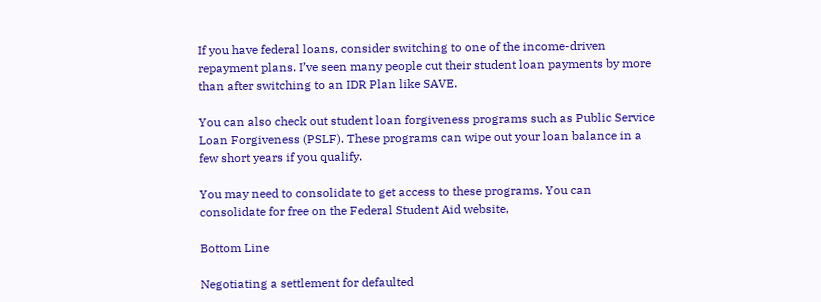If you have federal loans, consider switching to one of the income-driven repayment plans. I’ve seen many people cut their student loan payments by more than after switching to an IDR Plan like SAVE.

You can also check out student loan forgiveness programs such as Public Service Loan Forgiveness (PSLF). These programs can wipe out your loan balance in a few short years if you qualify.

You may need to consolidate to get access to these programs. You can consolidate for free on the Federal Student Aid website,

Bottom Line

Negotiating a settlement for defaulted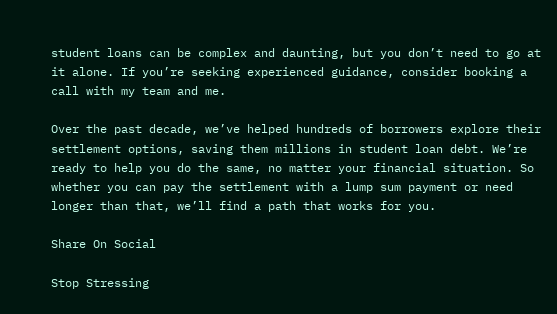student loans can be complex and daunting, but you don’t need to go at it alone. If you’re seeking experienced guidance, consider booking a call with my team and me.

Over the past decade, we’ve helped hundreds of borrowers explore their settlement options, saving them millions in student loan debt. We’re ready to help you do the same, no matter your financial situation. So whether you can pay the settlement with a lump sum payment or need longer than that, we’ll find a path that works for you.

Share On Social

Stop Stressing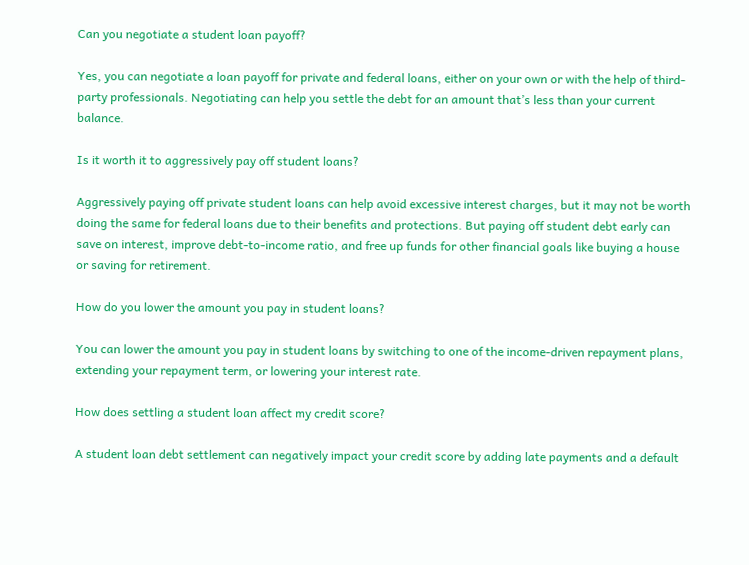Can you negotiate a student loan payoff?

Yes, you can negotiate a loan payoff for private and federal loans, either on your own or with the help of third-party professionals. Negotiating can help you settle the debt for an amount that’s less than your current balance.

Is it worth it to aggressively pay off student loans?

Aggressively paying off private student loans can help avoid excessive interest charges, but it may not be worth doing the same for federal loans due to their benefits and protections. But paying off student debt early can save on interest, improve debt-to-income ratio, and free up funds for other financial goals like buying a house or saving for retirement.

How do you lower the amount you pay in student loans?

You can lower the amount you pay in student loans by switching to one of the income-driven repayment plans, extending your repayment term, or lowering your interest rate.

How does settling a student loan affect my credit score?

A student loan debt settlement can negatively impact your credit score by adding late payments and a default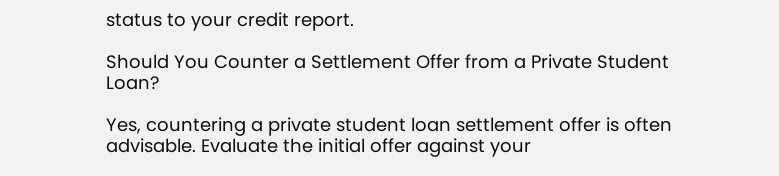status to your credit report.

Should You Counter a Settlement Offer from a Private Student Loan?

Yes, countering a private student loan settlement offer is often advisable. Evaluate the initial offer against your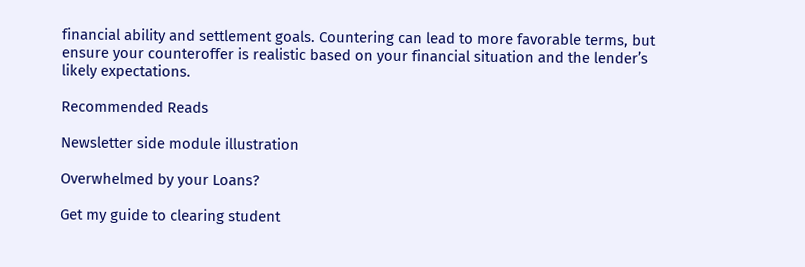financial ability and settlement goals. Countering can lead to more favorable terms, but ensure your counteroffer is realistic based on your financial situation and the lender’s likely expectations.

Recommended Reads

Newsletter side module illustration

Overwhelmed by your Loans?

Get my guide to clearing student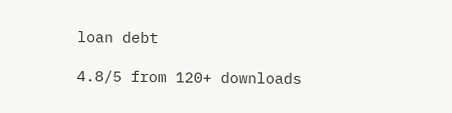loan debt

4.8/5 from 120+ downloads